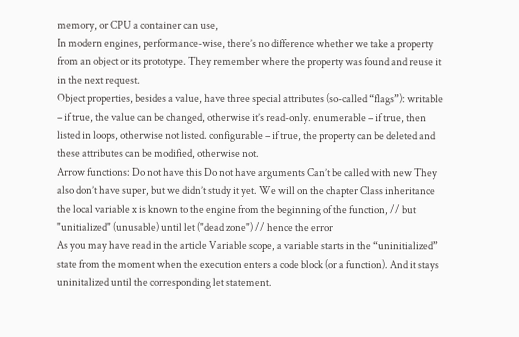memory, or CPU a container can use,
In modern engines, performance-wise, there’s no difference whether we take a property from an object or its prototype. They remember where the property was found and reuse it in the next request.
Object properties, besides a value, have three special attributes (so-called “flags”): writable – if true, the value can be changed, otherwise it’s read-only. enumerable – if true, then listed in loops, otherwise not listed. configurable – if true, the property can be deleted and these attributes can be modified, otherwise not.
Arrow functions: Do not have this Do not have arguments Can’t be called with new They also don’t have super, but we didn’t study it yet. We will on the chapter Class inheritance
the local variable x is known to the engine from the beginning of the function, // but "unitialized" (unusable) until let ("dead zone") // hence the error
As you may have read in the article Variable scope, a variable starts in the “uninitialized” state from the moment when the execution enters a code block (or a function). And it stays uninitalized until the corresponding let statement.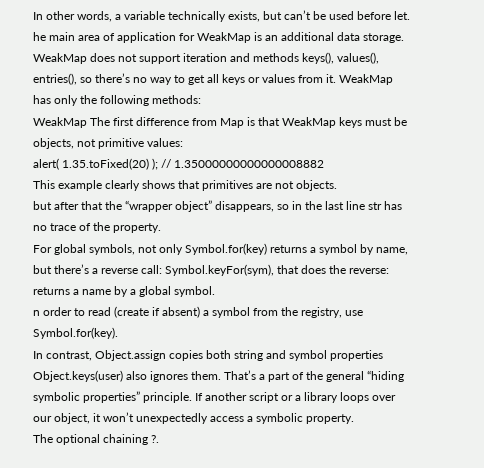In other words, a variable technically exists, but can’t be used before let.
he main area of application for WeakMap is an additional data storage.
WeakMap does not support iteration and methods keys(), values(), entries(), so there’s no way to get all keys or values from it. WeakMap has only the following methods:
WeakMap The first difference from Map is that WeakMap keys must be objects, not primitive values:
alert( 1.35.toFixed(20) ); // 1.35000000000000008882
This example clearly shows that primitives are not objects.
but after that the “wrapper object” disappears, so in the last line str has no trace of the property.
For global symbols, not only Symbol.for(key) returns a symbol by name, but there’s a reverse call: Symbol.keyFor(sym), that does the reverse: returns a name by a global symbol.
n order to read (create if absent) a symbol from the registry, use Symbol.for(key).
In contrast, Object.assign copies both string and symbol properties
Object.keys(user) also ignores them. That’s a part of the general “hiding symbolic properties” principle. If another script or a library loops over our object, it won’t unexpectedly access a symbolic property.
The optional chaining ?.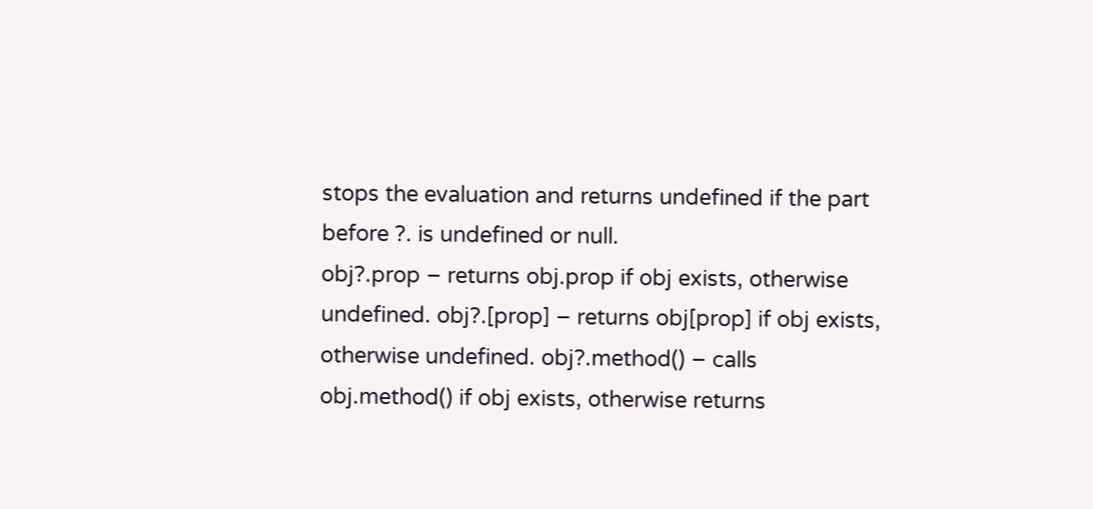stops the evaluation and returns undefined if the part before ?. is undefined or null.
obj?.prop – returns obj.prop if obj exists, otherwise undefined. obj?.[prop] – returns obj[prop] if obj exists, otherwise undefined. obj?.method() – calls obj.method() if obj exists, otherwise returns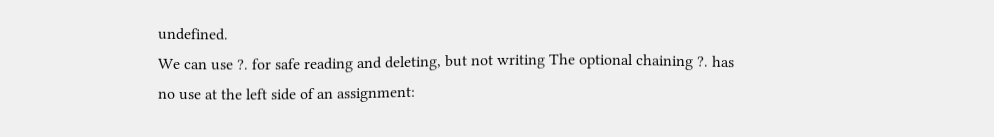undefined.
We can use ?. for safe reading and deleting, but not writing The optional chaining ?. has no use at the left side of an assignment: